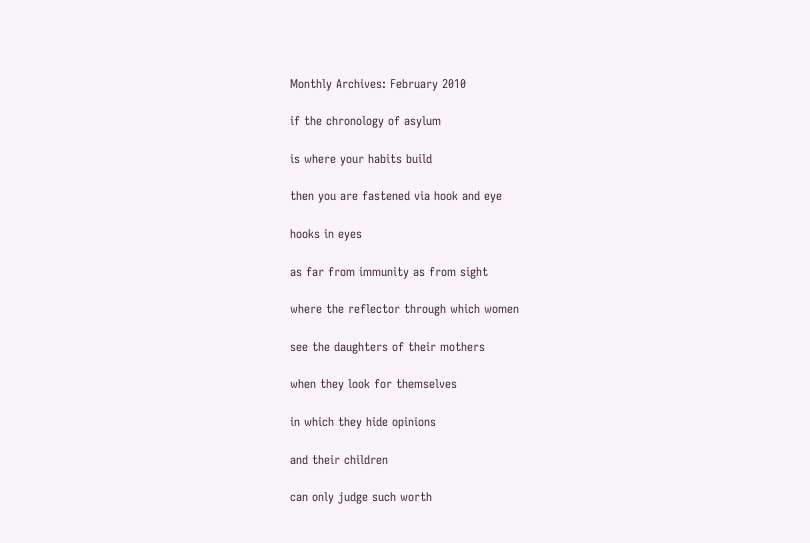Monthly Archives: February 2010

if the chronology of asylum

is where your habits build

then you are fastened via hook and eye

hooks in eyes

as far from immunity as from sight

where the reflector through which women

see the daughters of their mothers

when they look for themselves

in which they hide opinions

and their children

can only judge such worth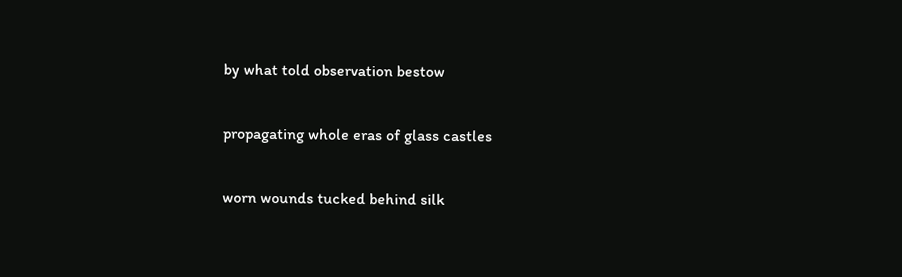by what told observation bestow

propagating whole eras of glass castles

worn wounds tucked behind silk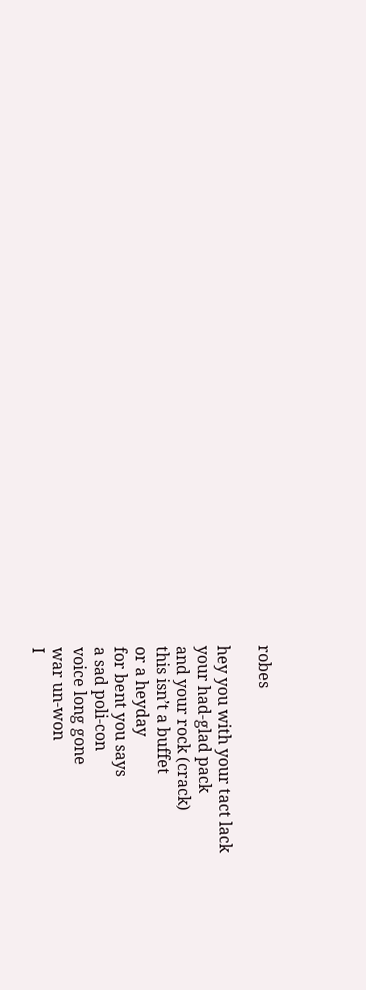robes

hey you with your tact lack
your had-glad pack
and your rock (crack)
this isn’t a buffet
or a heyday
for bent you says
a sad poli-con
voice long gone
war un-won
I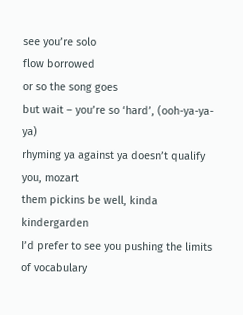see you’re solo
flow borrowed
or so the song goes
but wait – you’re so ‘hard’, (ooh-ya-ya-ya)
rhyming ya against ya doesn’t qualify you, mozart
them pickins be well, kinda kindergarden
I’d prefer to see you pushing the limits of vocabulary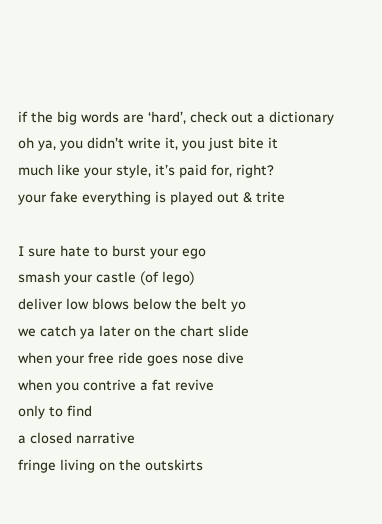if the big words are ‘hard’, check out a dictionary
oh ya, you didn’t write it, you just bite it
much like your style, it’s paid for, right?
your fake everything is played out & trite

I sure hate to burst your ego
smash your castle (of lego)
deliver low blows below the belt yo
we catch ya later on the chart slide
when your free ride goes nose dive
when you contrive a fat revive
only to find
a closed narrative
fringe living on the outskirts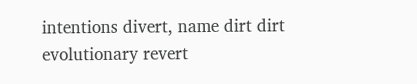intentions divert, name dirt dirt
evolutionary revert